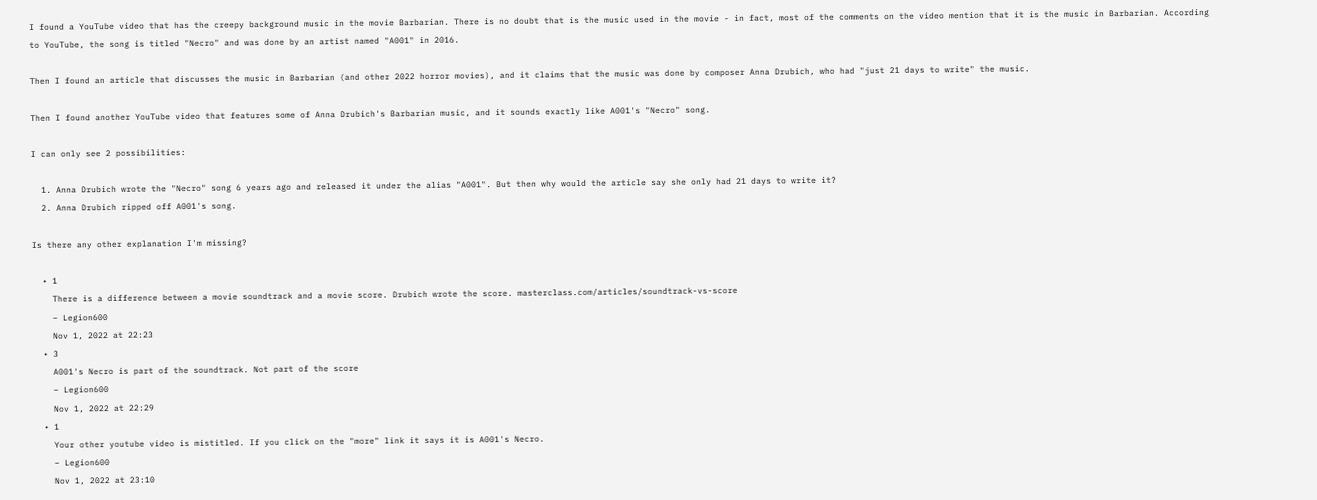I found a YouTube video that has the creepy background music in the movie Barbarian. There is no doubt that is the music used in the movie - in fact, most of the comments on the video mention that it is the music in Barbarian. According to YouTube, the song is titled "Necro" and was done by an artist named "A001" in 2016.

Then I found an article that discusses the music in Barbarian (and other 2022 horror movies), and it claims that the music was done by composer Anna Drubich, who had "just 21 days to write" the music.

Then I found another YouTube video that features some of Anna Drubich's Barbarian music, and it sounds exactly like A001's "Necro" song.

I can only see 2 possibilities:

  1. Anna Drubich wrote the "Necro" song 6 years ago and released it under the alias "A001". But then why would the article say she only had 21 days to write it?
  2. Anna Drubich ripped off A001's song.

Is there any other explanation I'm missing?

  • 1
    There is a difference between a movie soundtrack and a movie score. Drubich wrote the score. masterclass.com/articles/soundtrack-vs-score
    – Legion600
    Nov 1, 2022 at 22:23
  • 3
    A001's Necro is part of the soundtrack. Not part of the score
    – Legion600
    Nov 1, 2022 at 22:29
  • 1
    Your other youtube video is mistitled. If you click on the "more" link it says it is A001's Necro.
    – Legion600
    Nov 1, 2022 at 23:10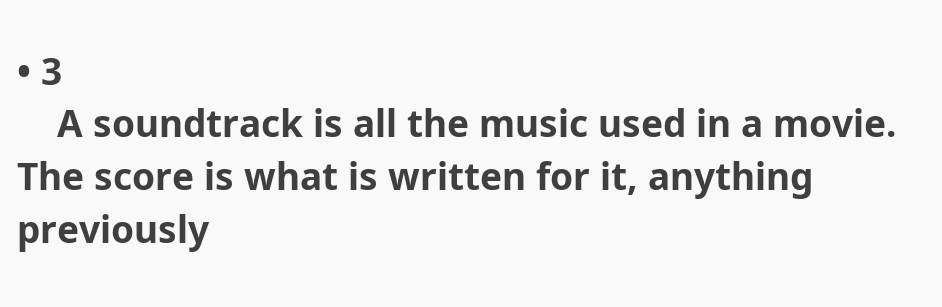• 3
    A soundtrack is all the music used in a movie. The score is what is written for it, anything previously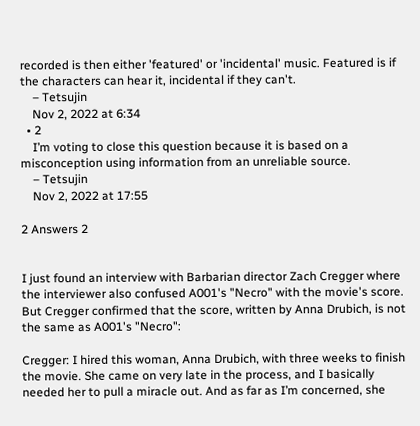recorded is then either 'featured' or 'incidental' music. Featured is if the characters can hear it, incidental if they can't.
    – Tetsujin
    Nov 2, 2022 at 6:34
  • 2
    I’m voting to close this question because it is based on a misconception using information from an unreliable source.
    – Tetsujin
    Nov 2, 2022 at 17:55

2 Answers 2


I just found an interview with Barbarian director Zach Cregger where the interviewer also confused A001's "Necro" with the movie's score. But Cregger confirmed that the score, written by Anna Drubich, is not the same as A001's "Necro":

Cregger: I hired this woman, Anna Drubich, with three weeks to finish the movie. She came on very late in the process, and I basically needed her to pull a miracle out. And as far as I’m concerned, she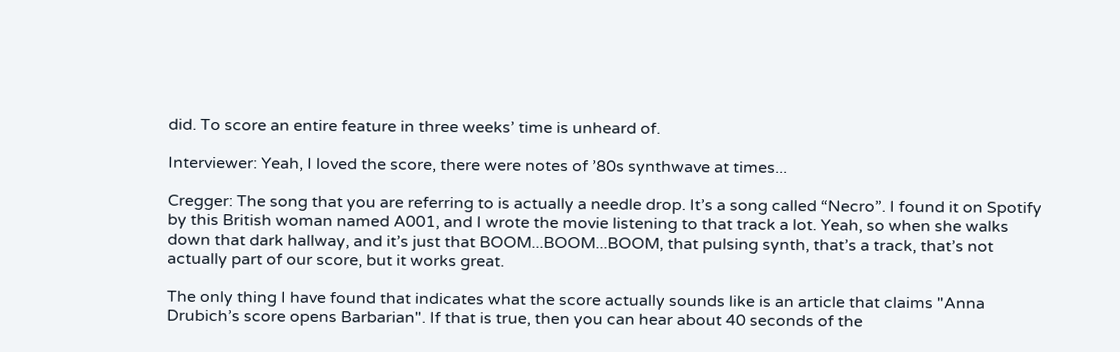did. To score an entire feature in three weeks’ time is unheard of.

Interviewer: Yeah, I loved the score, there were notes of ’80s synthwave at times...

Cregger: The song that you are referring to is actually a needle drop. It’s a song called “Necro”. I found it on Spotify by this British woman named A001, and I wrote the movie listening to that track a lot. Yeah, so when she walks down that dark hallway, and it’s just that BOOM...BOOM...BOOM, that pulsing synth, that’s a track, that’s not actually part of our score, but it works great.

The only thing I have found that indicates what the score actually sounds like is an article that claims "Anna Drubich’s score opens Barbarian". If that is true, then you can hear about 40 seconds of the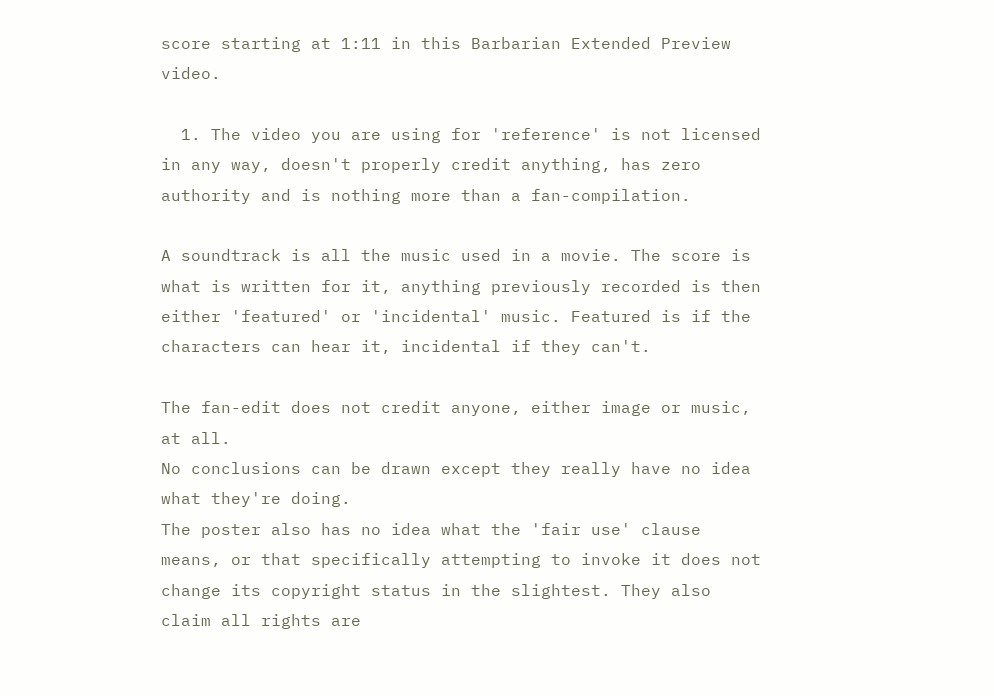score starting at 1:11 in this Barbarian Extended Preview video.

  1. The video you are using for 'reference' is not licensed in any way, doesn't properly credit anything, has zero authority and is nothing more than a fan-compilation.

A soundtrack is all the music used in a movie. The score is what is written for it, anything previously recorded is then either 'featured' or 'incidental' music. Featured is if the characters can hear it, incidental if they can't.

The fan-edit does not credit anyone, either image or music, at all.
No conclusions can be drawn except they really have no idea what they're doing.
The poster also has no idea what the 'fair use' clause means, or that specifically attempting to invoke it does not change its copyright status in the slightest. They also claim all rights are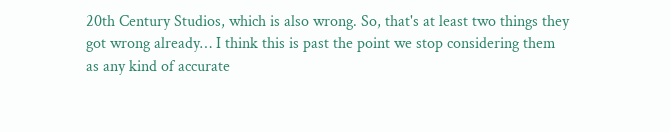20th Century Studios, which is also wrong. So, that's at least two things they got wrong already… I think this is past the point we stop considering them as any kind of accurate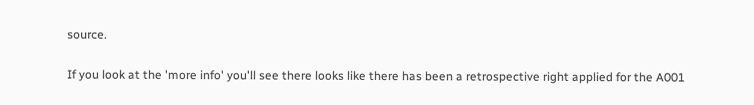source.

If you look at the 'more info' you'll see there looks like there has been a retrospective right applied for the A001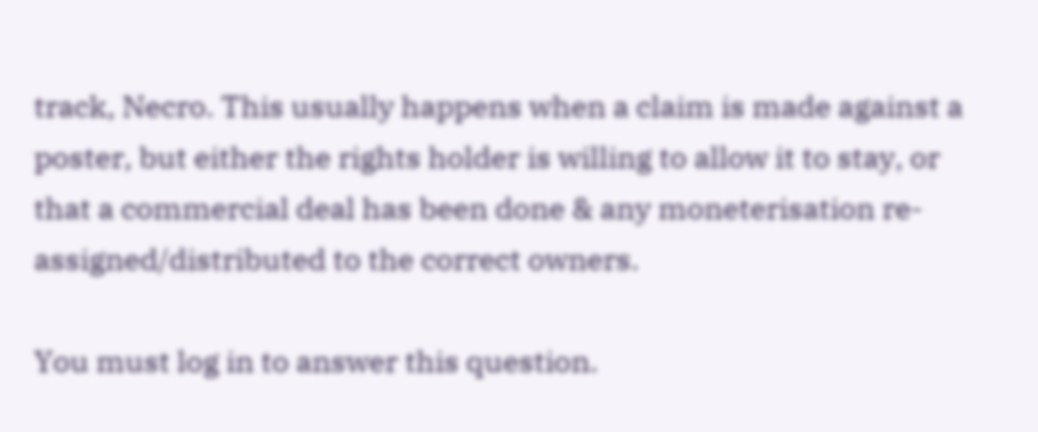track, Necro. This usually happens when a claim is made against a poster, but either the rights holder is willing to allow it to stay, or that a commercial deal has been done & any moneterisation re-assigned/distributed to the correct owners.

You must log in to answer this question.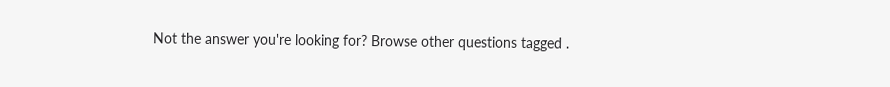Not the answer you're looking for? Browse other questions tagged .